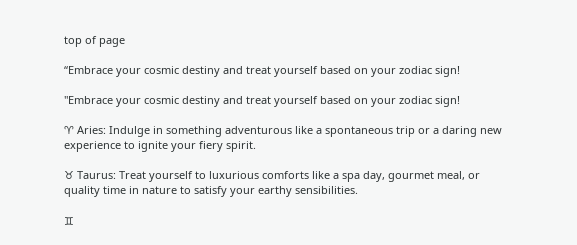top of page

“Embrace your cosmic destiny and treat yourself based on your zodiac sign!

"Embrace your cosmic destiny and treat yourself based on your zodiac sign!

♈ Aries: Indulge in something adventurous like a spontaneous trip or a daring new experience to ignite your fiery spirit.

♉ Taurus: Treat yourself to luxurious comforts like a spa day, gourmet meal, or quality time in nature to satisfy your earthy sensibilities.

♊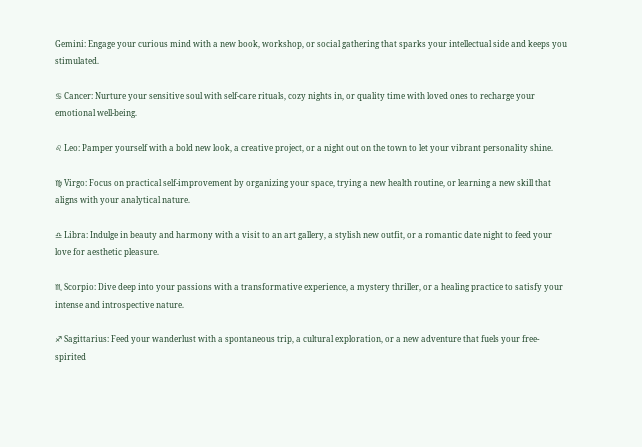Gemini: Engage your curious mind with a new book, workshop, or social gathering that sparks your intellectual side and keeps you stimulated.

♋ Cancer: Nurture your sensitive soul with self-care rituals, cozy nights in, or quality time with loved ones to recharge your emotional well-being.

♌ Leo: Pamper yourself with a bold new look, a creative project, or a night out on the town to let your vibrant personality shine.

♍ Virgo: Focus on practical self-improvement by organizing your space, trying a new health routine, or learning a new skill that aligns with your analytical nature.

♎ Libra: Indulge in beauty and harmony with a visit to an art gallery, a stylish new outfit, or a romantic date night to feed your love for aesthetic pleasure.

♏ Scorpio: Dive deep into your passions with a transformative experience, a mystery thriller, or a healing practice to satisfy your intense and introspective nature.

♐ Sagittarius: Feed your wanderlust with a spontaneous trip, a cultural exploration, or a new adventure that fuels your free-spirited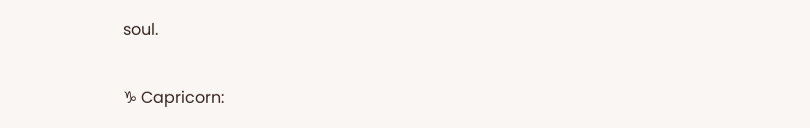soul.

♑ Capricorn: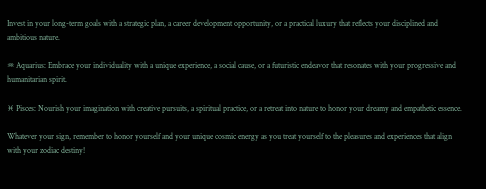Invest in your long-term goals with a strategic plan, a career development opportunity, or a practical luxury that reflects your disciplined and ambitious nature.

♒ Aquarius: Embrace your individuality with a unique experience, a social cause, or a futuristic endeavor that resonates with your progressive and humanitarian spirit.

♓ Pisces: Nourish your imagination with creative pursuits, a spiritual practice, or a retreat into nature to honor your dreamy and empathetic essence.

Whatever your sign, remember to honor yourself and your unique cosmic energy as you treat yourself to the pleasures and experiences that align with your zodiac destiny!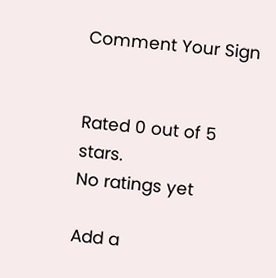Comment Your Sign


Rated 0 out of 5 stars.
No ratings yet

Add a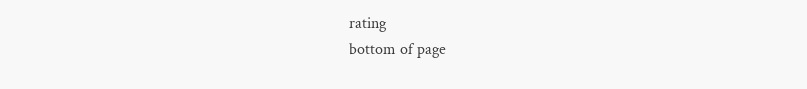rating
bottom of page